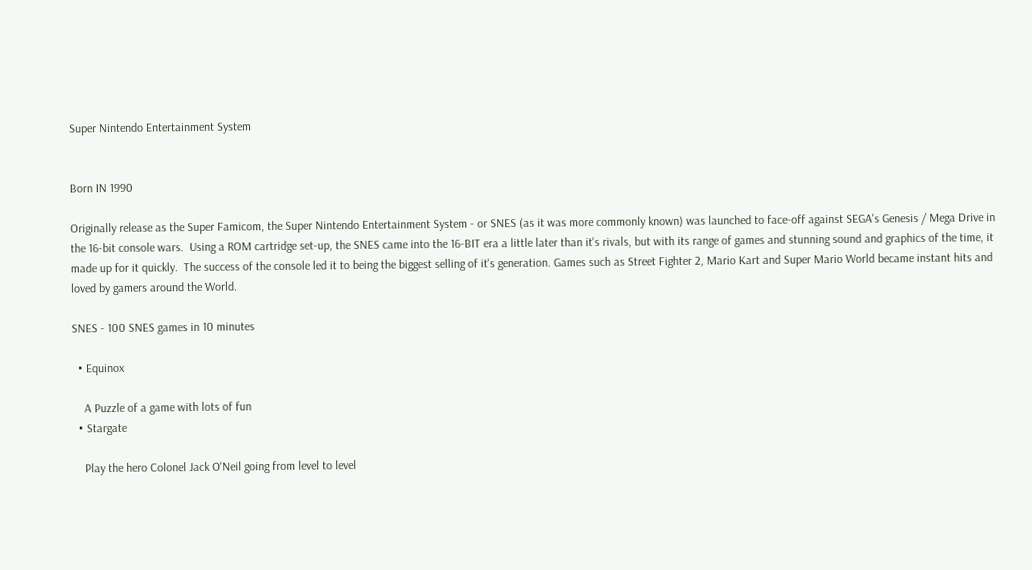Super Nintendo Entertainment System


Born IN 1990

Originally release as the Super Famicom, the Super Nintendo Entertainment System - or SNES (as it was more commonly known) was launched to face-off against SEGA's Genesis / Mega Drive in the 16-bit console wars.  Using a ROM cartridge set-up, the SNES came into the 16-BIT era a little later than it's rivals, but with its range of games and stunning sound and graphics of the time, it made up for it quickly.  The success of the console led it to being the biggest selling of it's generation. Games such as Street Fighter 2, Mario Kart and Super Mario World became instant hits and loved by gamers around the World.

SNES - 100 SNES games in 10 minutes

  • Equinox

    A Puzzle of a game with lots of fun
  • Stargate

    Play the hero Colonel Jack O'Neil going from level to level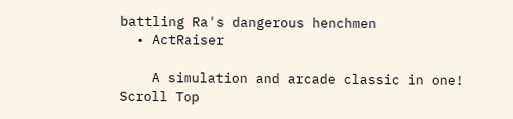battling Ra's dangerous henchmen
  • ActRaiser

    A simulation and arcade classic in one!
Scroll Top